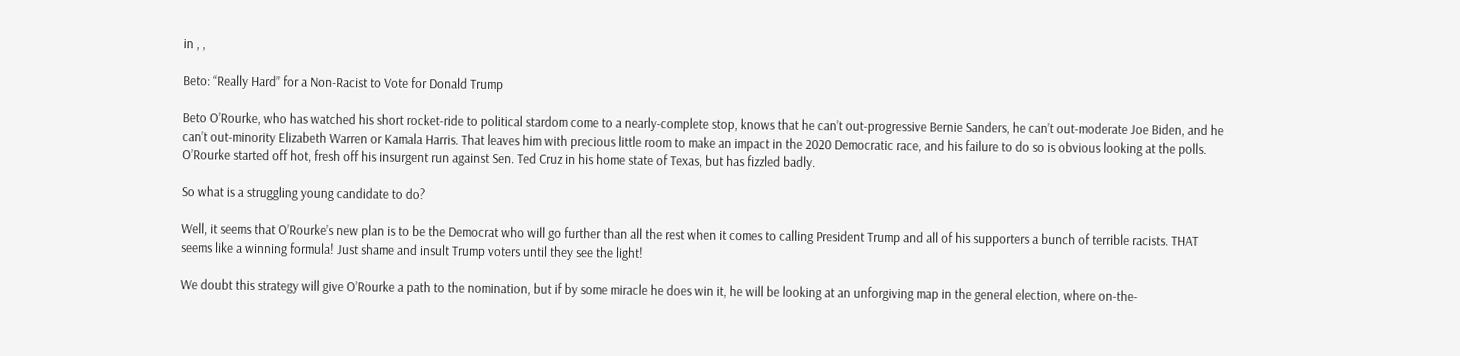in , ,

Beto: “Really Hard” for a Non-Racist to Vote for Donald Trump

Beto O’Rourke, who has watched his short rocket-ride to political stardom come to a nearly-complete stop, knows that he can’t out-progressive Bernie Sanders, he can’t out-moderate Joe Biden, and he can’t out-minority Elizabeth Warren or Kamala Harris. That leaves him with precious little room to make an impact in the 2020 Democratic race, and his failure to do so is obvious looking at the polls. O’Rourke started off hot, fresh off his insurgent run against Sen. Ted Cruz in his home state of Texas, but has fizzled badly.

So what is a struggling young candidate to do?

Well, it seems that O’Rourke’s new plan is to be the Democrat who will go further than all the rest when it comes to calling President Trump and all of his supporters a bunch of terrible racists. THAT seems like a winning formula! Just shame and insult Trump voters until they see the light!

We doubt this strategy will give O’Rourke a path to the nomination, but if by some miracle he does win it, he will be looking at an unforgiving map in the general election, where on-the-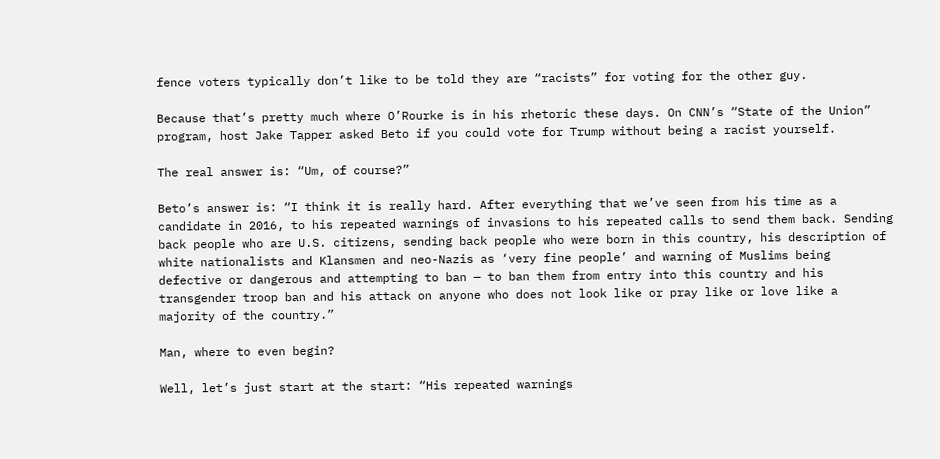fence voters typically don’t like to be told they are “racists” for voting for the other guy.

Because that’s pretty much where O’Rourke is in his rhetoric these days. On CNN’s “State of the Union” program, host Jake Tapper asked Beto if you could vote for Trump without being a racist yourself.

The real answer is: “Um, of course?”

Beto’s answer is: “I think it is really hard. After everything that we’ve seen from his time as a candidate in 2016, to his repeated warnings of invasions to his repeated calls to send them back. Sending back people who are U.S. citizens, sending back people who were born in this country, his description of white nationalists and Klansmen and neo-Nazis as ‘very fine people’ and warning of Muslims being defective or dangerous and attempting to ban — to ban them from entry into this country and his transgender troop ban and his attack on anyone who does not look like or pray like or love like a majority of the country.”

Man, where to even begin?

Well, let’s just start at the start: “His repeated warnings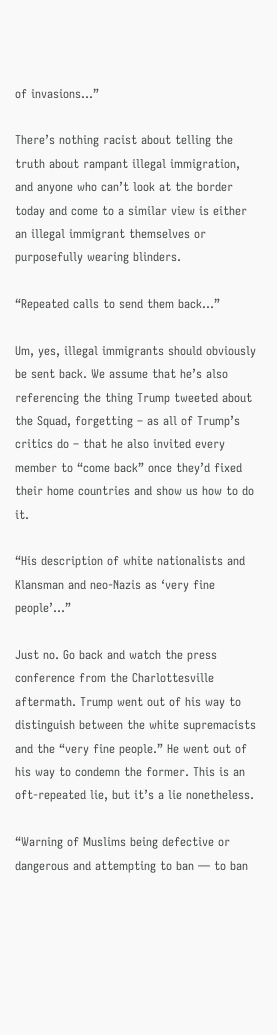of invasions…”

There’s nothing racist about telling the truth about rampant illegal immigration, and anyone who can’t look at the border today and come to a similar view is either an illegal immigrant themselves or purposefully wearing blinders.

“Repeated calls to send them back…”

Um, yes, illegal immigrants should obviously be sent back. We assume that he’s also referencing the thing Trump tweeted about the Squad, forgetting – as all of Trump’s critics do – that he also invited every member to “come back” once they’d fixed their home countries and show us how to do it.

“His description of white nationalists and Klansman and neo-Nazis as ‘very fine people’…”

Just no. Go back and watch the press conference from the Charlottesville aftermath. Trump went out of his way to distinguish between the white supremacists and the “very fine people.” He went out of his way to condemn the former. This is an oft-repeated lie, but it’s a lie nonetheless.

“Warning of Muslims being defective or dangerous and attempting to ban — to ban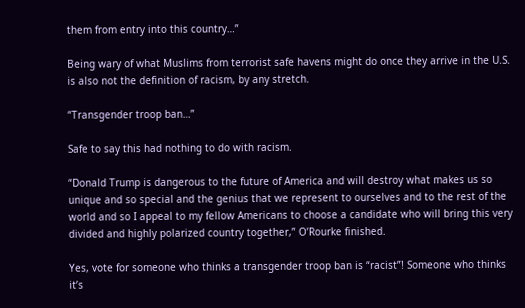them from entry into this country…”

Being wary of what Muslims from terrorist safe havens might do once they arrive in the U.S. is also not the definition of racism, by any stretch.

“Transgender troop ban…”

Safe to say this had nothing to do with racism.

“Donald Trump is dangerous to the future of America and will destroy what makes us so unique and so special and the genius that we represent to ourselves and to the rest of the world and so I appeal to my fellow Americans to choose a candidate who will bring this very divided and highly polarized country together,” O’Rourke finished.

Yes, vote for someone who thinks a transgender troop ban is “racist”! Someone who thinks it’s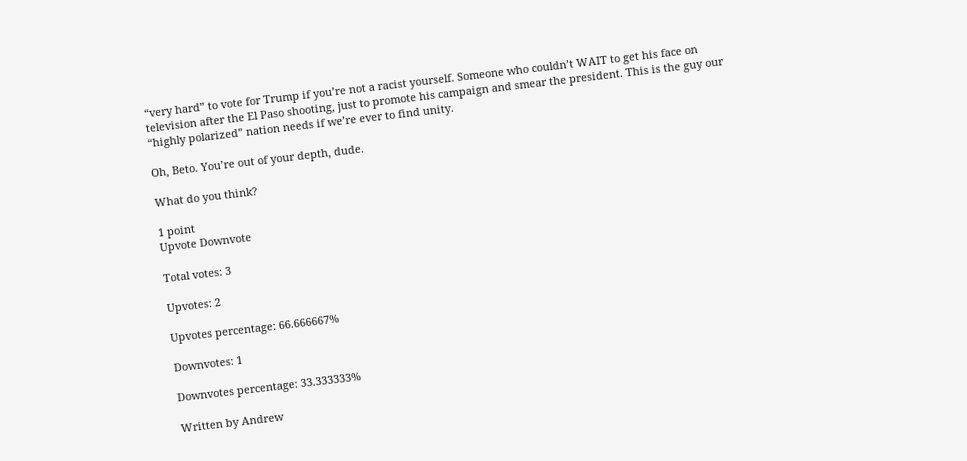“very hard” to vote for Trump if you’re not a racist yourself. Someone who couldn’t WAIT to get his face on television after the El Paso shooting, just to promote his campaign and smear the president. This is the guy our “highly polarized” nation needs if we’re ever to find unity.

Oh, Beto. You’re out of your depth, dude.

What do you think?

1 point
Upvote Downvote

Total votes: 3

Upvotes: 2

Upvotes percentage: 66.666667%

Downvotes: 1

Downvotes percentage: 33.333333%

Written by Andrew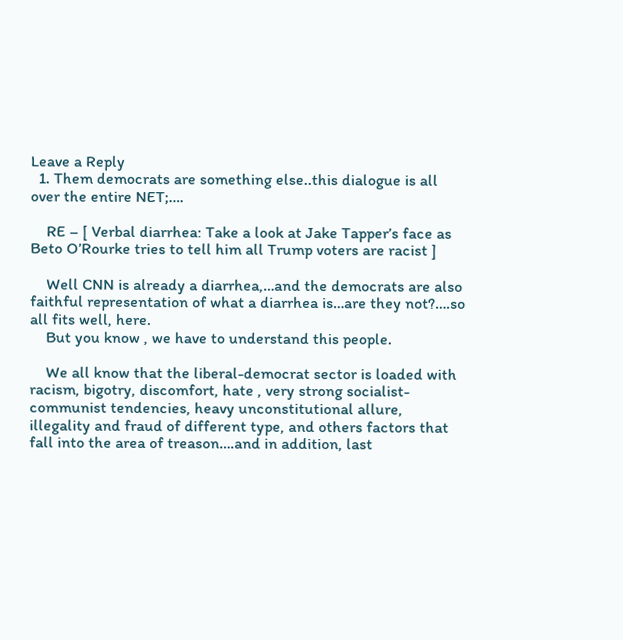Leave a Reply
  1. Them democrats are something else..this dialogue is all over the entire NET;….

    RE – [ Verbal diarrhea: Take a look at Jake Tapper’s face as Beto O’Rourke tries to tell him all Trump voters are racist ]

    Well CNN is already a diarrhea,…and the democrats are also faithful representation of what a diarrhea is…are they not?….so all fits well, here.
    But you know , we have to understand this people.

    We all know that the liberal-democrat sector is loaded with racism, bigotry, discomfort, hate , very strong socialist-communist tendencies, heavy unconstitutional allure, illegality and fraud of different type, and others factors that fall into the area of treason….and in addition, last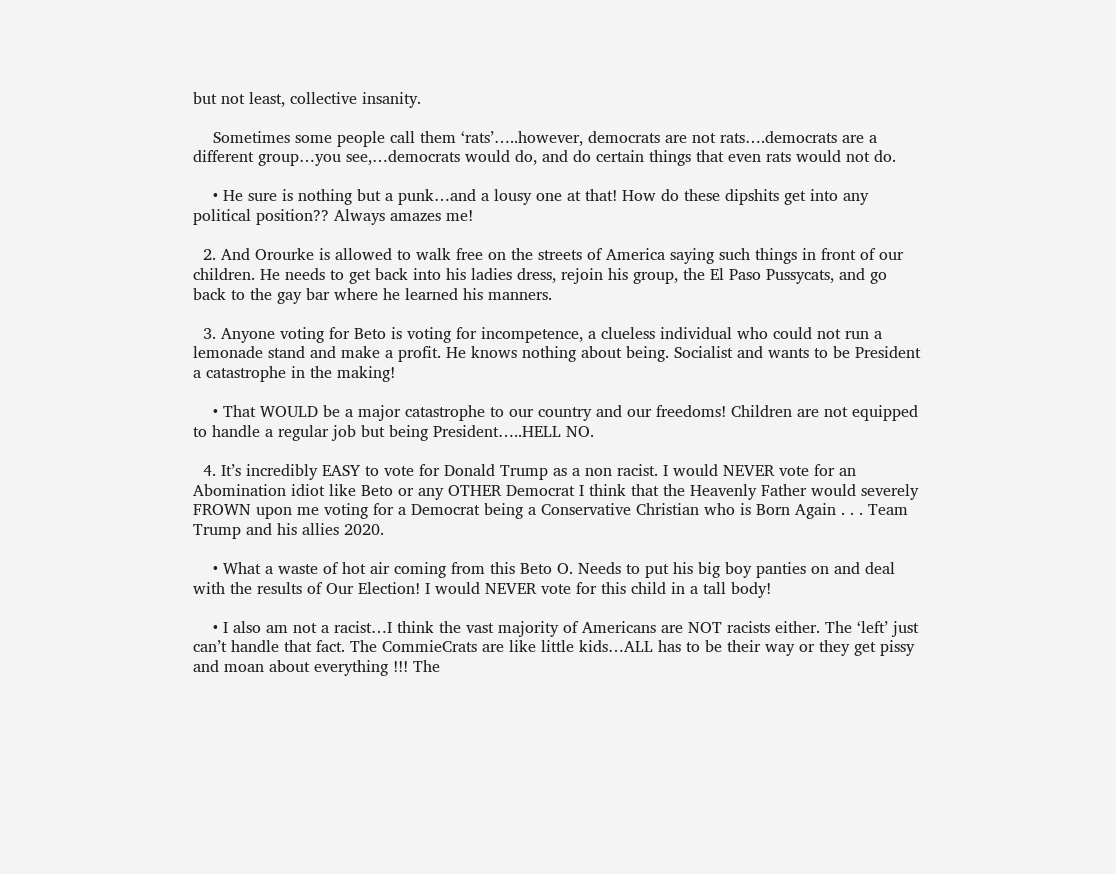but not least, collective insanity.

    Sometimes some people call them ‘rats’…..however, democrats are not rats….democrats are a different group…you see,…democrats would do, and do certain things that even rats would not do.

    • He sure is nothing but a punk…and a lousy one at that! How do these dipshits get into any political position?? Always amazes me!

  2. And Orourke is allowed to walk free on the streets of America saying such things in front of our children. He needs to get back into his ladies dress, rejoin his group, the El Paso Pussycats, and go back to the gay bar where he learned his manners.

  3. Anyone voting for Beto is voting for incompetence, a clueless individual who could not run a lemonade stand and make a profit. He knows nothing about being. Socialist and wants to be President a catastrophe in the making!

    • That WOULD be a major catastrophe to our country and our freedoms! Children are not equipped to handle a regular job but being President…..HELL NO.

  4. It’s incredibly EASY to vote for Donald Trump as a non racist. I would NEVER vote for an Abomination idiot like Beto or any OTHER Democrat I think that the Heavenly Father would severely FROWN upon me voting for a Democrat being a Conservative Christian who is Born Again . . . Team Trump and his allies 2020.

    • What a waste of hot air coming from this Beto O. Needs to put his big boy panties on and deal with the results of Our Election! I would NEVER vote for this child in a tall body!

    • I also am not a racist…I think the vast majority of Americans are NOT racists either. The ‘left’ just can’t handle that fact. The CommieCrats are like little kids…ALL has to be their way or they get pissy and moan about everything !!! The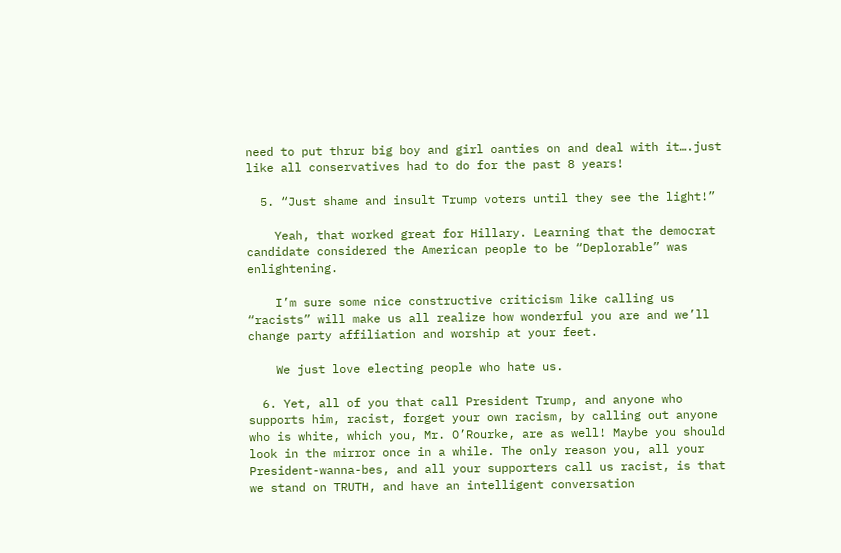need to put thrur big boy and girl oanties on and deal with it….just like all conservatives had to do for the past 8 years!

  5. “Just shame and insult Trump voters until they see the light!”

    Yeah, that worked great for Hillary. Learning that the democrat candidate considered the American people to be “Deplorable” was enlightening.

    I’m sure some nice constructive criticism like calling us “racists” will make us all realize how wonderful you are and we’ll change party affiliation and worship at your feet.

    We just love electing people who hate us.

  6. Yet, all of you that call President Trump, and anyone who supports him, racist, forget your own racism, by calling out anyone who is white, which you, Mr. O’Rourke, are as well! Maybe you should look in the mirror once in a while. The only reason you, all your President-wanna-bes, and all your supporters call us racist, is that we stand on TRUTH, and have an intelligent conversation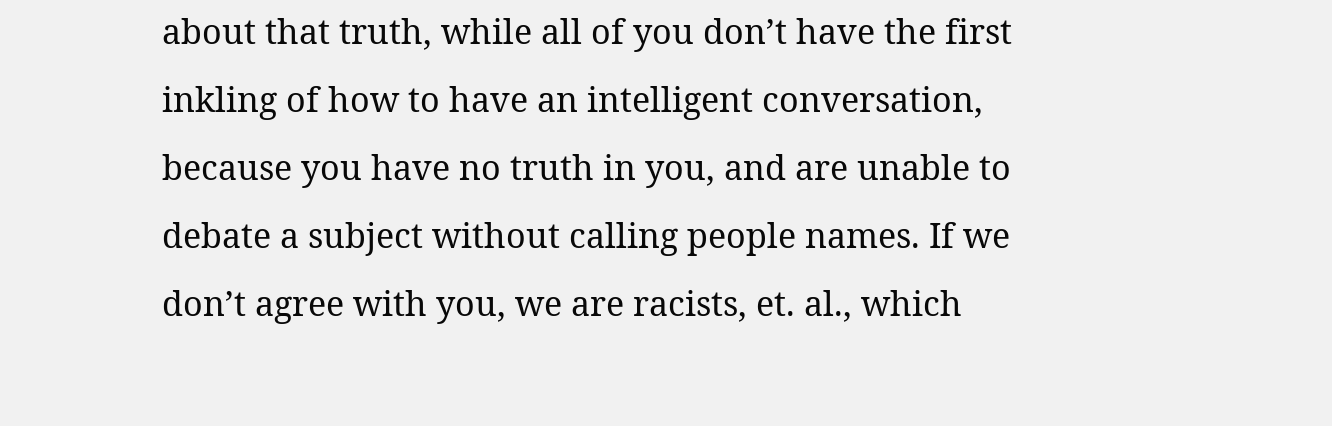about that truth, while all of you don’t have the first inkling of how to have an intelligent conversation, because you have no truth in you, and are unable to debate a subject without calling people names. If we don’t agree with you, we are racists, et. al., which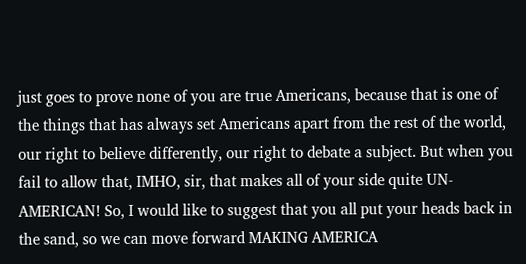just goes to prove none of you are true Americans, because that is one of the things that has always set Americans apart from the rest of the world, our right to believe differently, our right to debate a subject. But when you fail to allow that, IMHO, sir, that makes all of your side quite UN-AMERICAN! So, I would like to suggest that you all put your heads back in the sand, so we can move forward MAKING AMERICA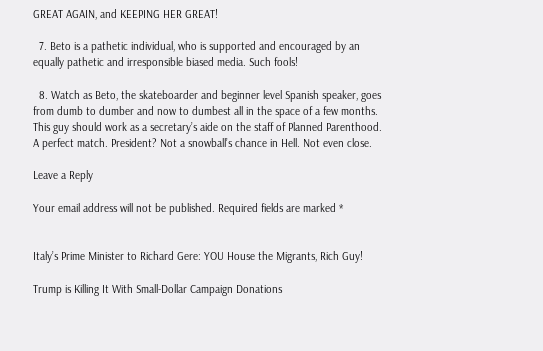GREAT AGAIN, and KEEPING HER GREAT!

  7. Beto is a pathetic individual, who is supported and encouraged by an equally pathetic and irresponsible biased media. Such fools!

  8. Watch as Beto, the skateboarder and beginner level Spanish speaker, goes from dumb to dumber and now to dumbest all in the space of a few months. This guy should work as a secretary’s aide on the staff of Planned Parenthood. A perfect match. President? Not a snowball’s chance in Hell. Not even close.

Leave a Reply

Your email address will not be published. Required fields are marked *


Italy’s Prime Minister to Richard Gere: YOU House the Migrants, Rich Guy!

Trump is Killing It With Small-Dollar Campaign Donations